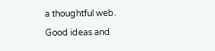a thoughtful web.
Good ideas and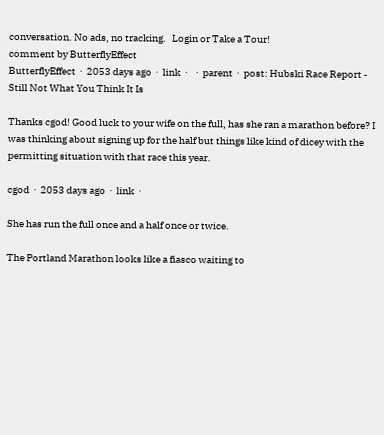conversation. No ads, no tracking.   Login or Take a Tour!
comment by ButterflyEffect
ButterflyEffect  ·  2053 days ago  ·  link  ·    ·  parent  ·  post: Hubski Race Report - Still Not What You Think It Is

Thanks cgod! Good luck to your wife on the full, has she ran a marathon before? I was thinking about signing up for the half but things like kind of dicey with the permitting situation with that race this year.

cgod  ·  2053 days ago  ·  link  ·

She has run the full once and a half once or twice.

The Portland Marathon looks like a fiasco waiting to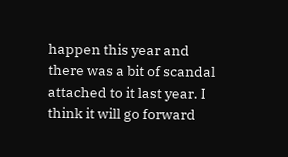happen this year and there was a bit of scandal attached to it last year. I think it will go forward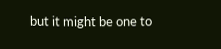but it might be one to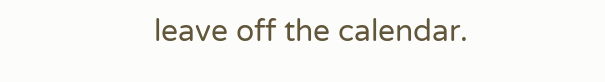leave off the calendar.